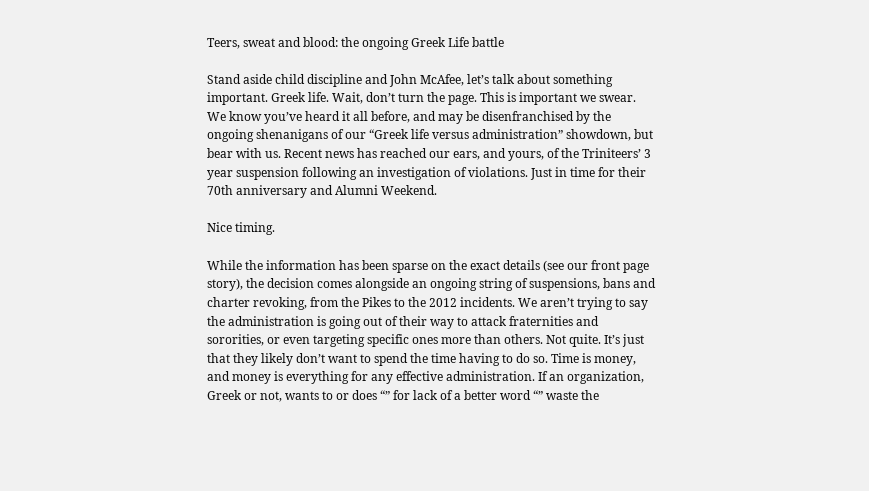Teers, sweat and blood: the ongoing Greek Life battle

Stand aside child discipline and John McAfee, let’s talk about something important. Greek life. Wait, don’t turn the page. This is important we swear. We know you’ve heard it all before, and may be disenfranchised by the ongoing shenanigans of our “Greek life versus administration” showdown, but bear with us. Recent news has reached our ears, and yours, of the Triniteers’ 3 year suspension following an investigation of violations. Just in time for their 70th anniversary and Alumni Weekend.

Nice timing.

While the information has been sparse on the exact details (see our front page story), the decision comes alongside an ongoing string of suspensions, bans and charter revoking, from the Pikes to the 2012 incidents. We aren’t trying to say the administration is going out of their way to attack fraternities and sororities, or even targeting specific ones more than others. Not quite. It’s just that they likely don’t want to spend the time having to do so. Time is money, and money is everything for any effective administration. If an organization, Greek or not, wants to or does “” for lack of a better word “” waste the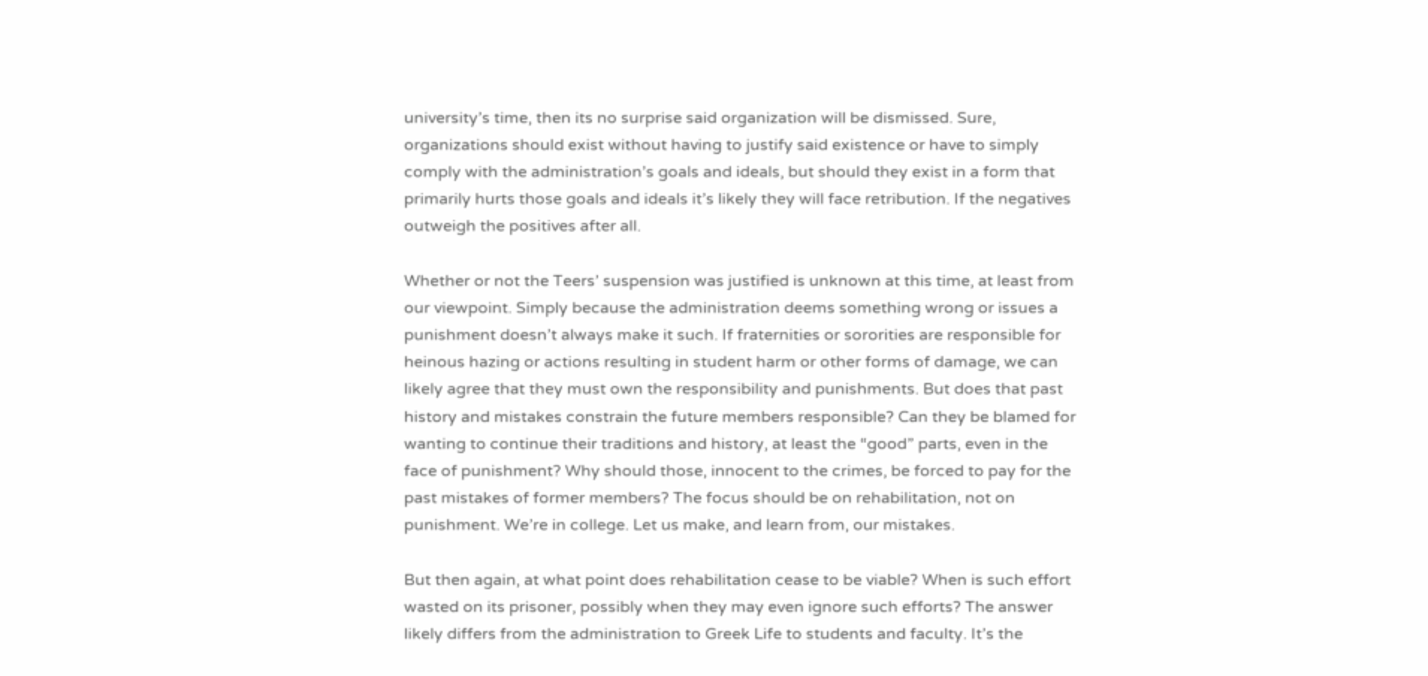university’s time, then its no surprise said organization will be dismissed. Sure, organizations should exist without having to justify said existence or have to simply comply with the administration’s goals and ideals, but should they exist in a form that primarily hurts those goals and ideals it’s likely they will face retribution. If the negatives outweigh the positives after all.

Whether or not the Teers’ suspension was justified is unknown at this time, at least from our viewpoint. Simply because the administration deems something wrong or issues a punishment doesn’t always make it such. If fraternities or sororities are responsible for heinous hazing or actions resulting in student harm or other forms of damage, we can likely agree that they must own the responsibility and punishments. But does that past history and mistakes constrain the future members responsible? Can they be blamed for wanting to continue their traditions and history, at least the “good” parts, even in the face of punishment? Why should those, innocent to the crimes, be forced to pay for the past mistakes of former members? The focus should be on rehabilitation, not on punishment. We’re in college. Let us make, and learn from, our mistakes.

But then again, at what point does rehabilitation cease to be viable? When is such effort wasted on its prisoner, possibly when they may even ignore such efforts? The answer likely differs from the administration to Greek Life to students and faculty. It’s the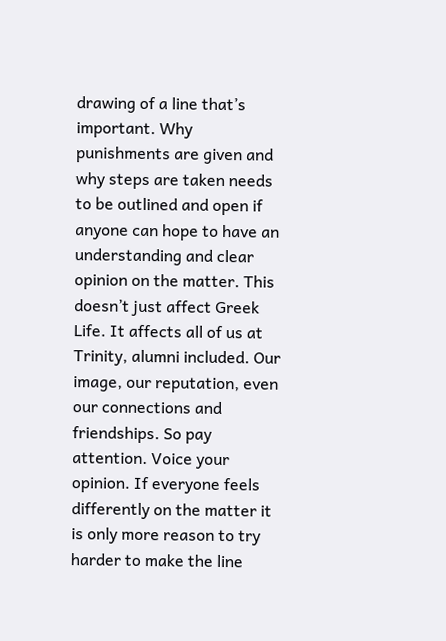drawing of a line that’s important. Why punishments are given and why steps are taken needs to be outlined and open if anyone can hope to have an understanding and clear opinion on the matter. This doesn’t just affect Greek Life. It affects all of us at Trinity, alumni included. Our image, our reputation, even our connections and friendships. So pay attention. Voice your opinion. If everyone feels differently on the matter it is only more reason to try harder to make the line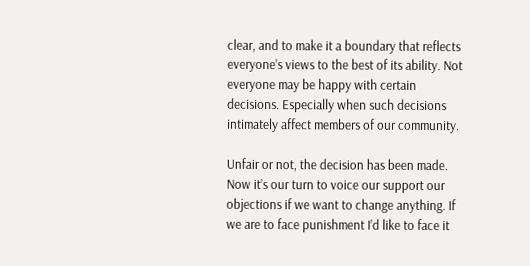clear, and to make it a boundary that reflects everyone’s views to the best of its ability. Not everyone may be happy with certain decisions. Especially when such decisions intimately affect members of our community.

Unfair or not, the decision has been made. Now it’s our turn to voice our support our objections if we want to change anything. If we are to face punishment I’d like to face it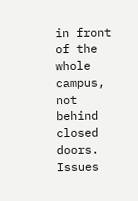in front of the whole campus, not behind closed doors. Issues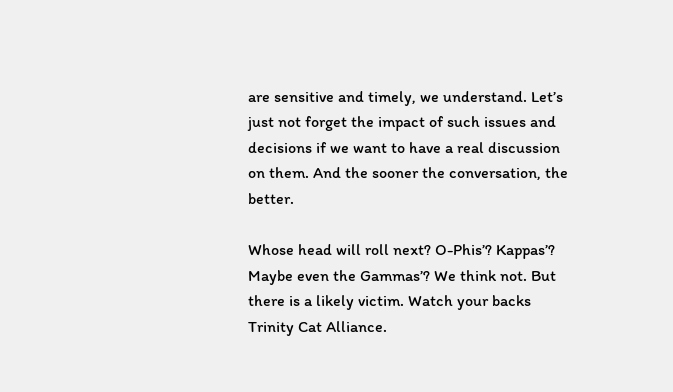are sensitive and timely, we understand. Let’s just not forget the impact of such issues and decisions if we want to have a real discussion on them. And the sooner the conversation, the better.

Whose head will roll next? O-Phis’? Kappas’? Maybe even the Gammas’? We think not. But there is a likely victim. Watch your backs Trinity Cat Alliance.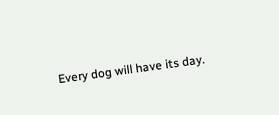Every dog will have its day.